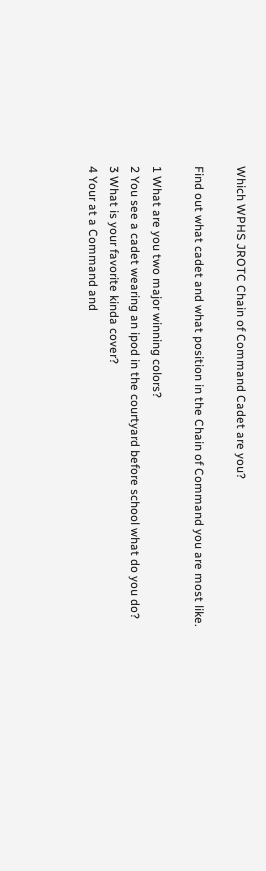Which WPHS JROTC Chain of Command Cadet are you?

Find out what cadet and what position in the Chain of Command you are most like.

1 What are you two major winning colors?
2 You see a cadet wearing an ipod in the courtyard before school what do you do?
3 What is your favorite kinda cover?
4 Your at a Command and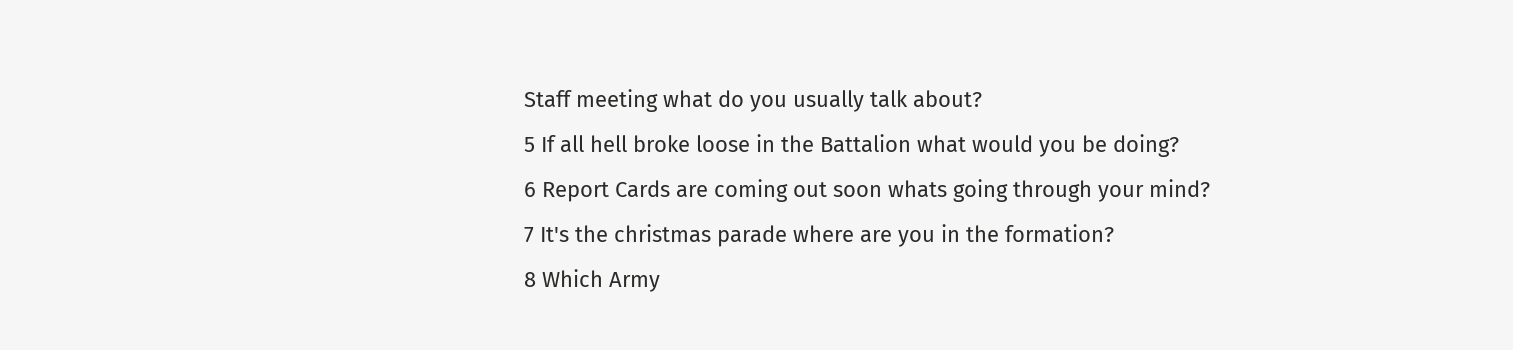Staff meeting what do you usually talk about?
5 If all hell broke loose in the Battalion what would you be doing?
6 Report Cards are coming out soon whats going through your mind?
7 It's the christmas parade where are you in the formation?
8 Which Army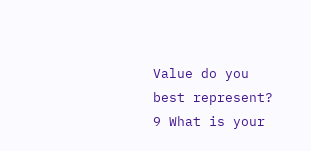Value do you best represent?
9 What is your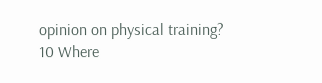opinion on physical training?
10 Where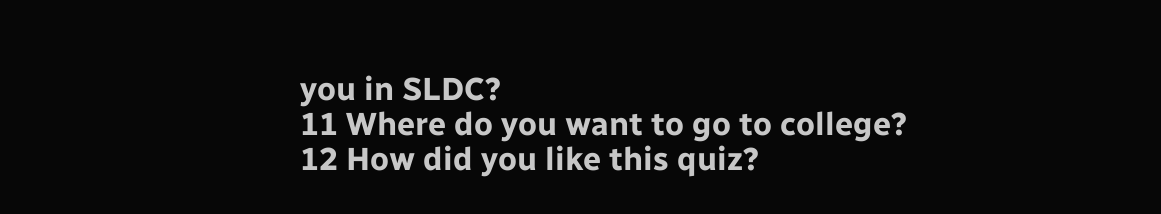you in SLDC?
11 Where do you want to go to college?
12 How did you like this quiz?